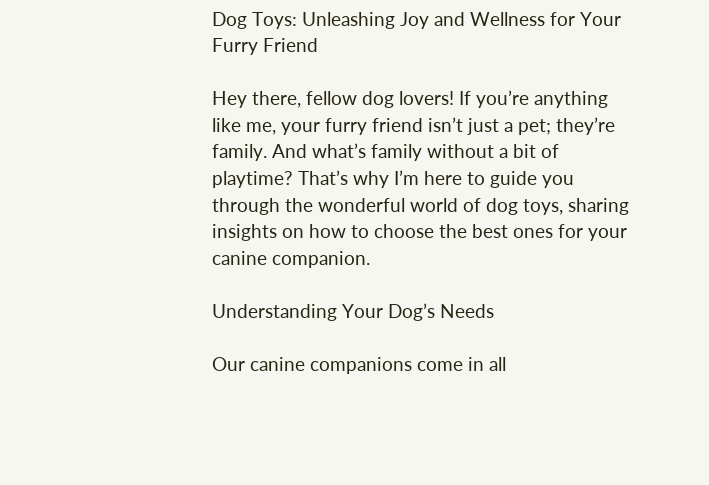Dog Toys: Unleashing Joy and Wellness for Your Furry Friend

Hey there, fellow dog lovers! If you’re anything like me, your furry friend isn’t just a pet; they’re family. And what’s family without a bit of playtime? That’s why I’m here to guide you through the wonderful world of dog toys, sharing insights on how to choose the best ones for your canine companion.

Understanding Your Dog’s Needs

Our canine companions come in all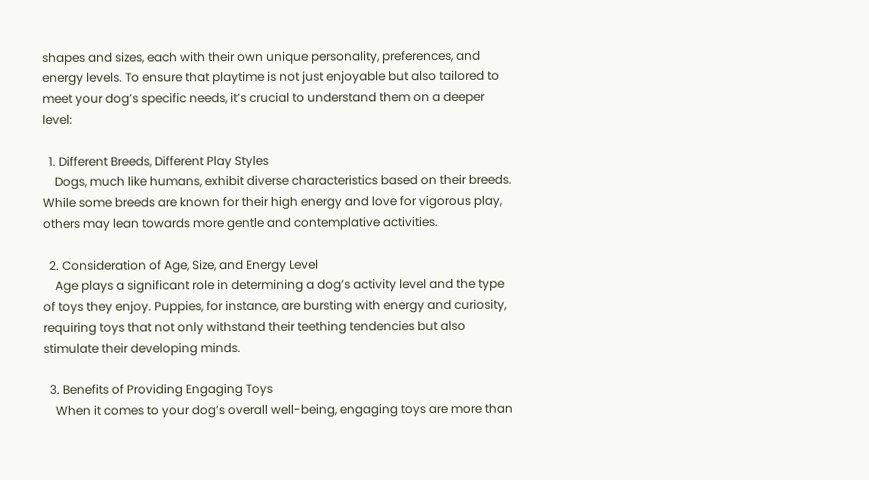shapes and sizes, each with their own unique personality, preferences, and energy levels. To ensure that playtime is not just enjoyable but also tailored to meet your dog’s specific needs, it’s crucial to understand them on a deeper level:

  1. Different Breeds, Different Play Styles
    Dogs, much like humans, exhibit diverse characteristics based on their breeds. While some breeds are known for their high energy and love for vigorous play, others may lean towards more gentle and contemplative activities.

  2. Consideration of Age, Size, and Energy Level
    Age plays a significant role in determining a dog’s activity level and the type of toys they enjoy. Puppies, for instance, are bursting with energy and curiosity, requiring toys that not only withstand their teething tendencies but also stimulate their developing minds.

  3. Benefits of Providing Engaging Toys
    When it comes to your dog’s overall well-being, engaging toys are more than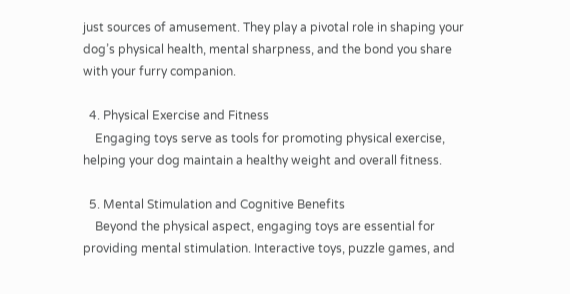just sources of amusement. They play a pivotal role in shaping your dog’s physical health, mental sharpness, and the bond you share with your furry companion.

  4. Physical Exercise and Fitness
    Engaging toys serve as tools for promoting physical exercise, helping your dog maintain a healthy weight and overall fitness.

  5. Mental Stimulation and Cognitive Benefits
    Beyond the physical aspect, engaging toys are essential for providing mental stimulation. Interactive toys, puzzle games, and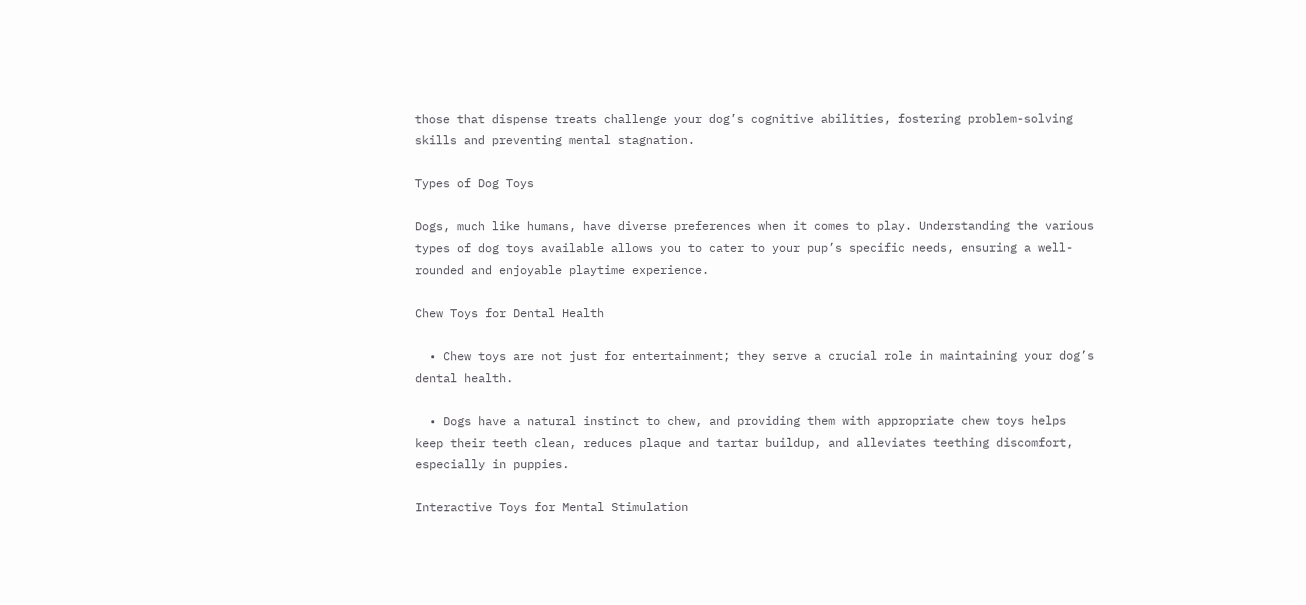those that dispense treats challenge your dog’s cognitive abilities, fostering problem-solving skills and preventing mental stagnation.

Types of Dog Toys

Dogs, much like humans, have diverse preferences when it comes to play. Understanding the various types of dog toys available allows you to cater to your pup’s specific needs, ensuring a well-rounded and enjoyable playtime experience.

Chew Toys for Dental Health

  • Chew toys are not just for entertainment; they serve a crucial role in maintaining your dog’s dental health.

  • Dogs have a natural instinct to chew, and providing them with appropriate chew toys helps keep their teeth clean, reduces plaque and tartar buildup, and alleviates teething discomfort, especially in puppies.

Interactive Toys for Mental Stimulation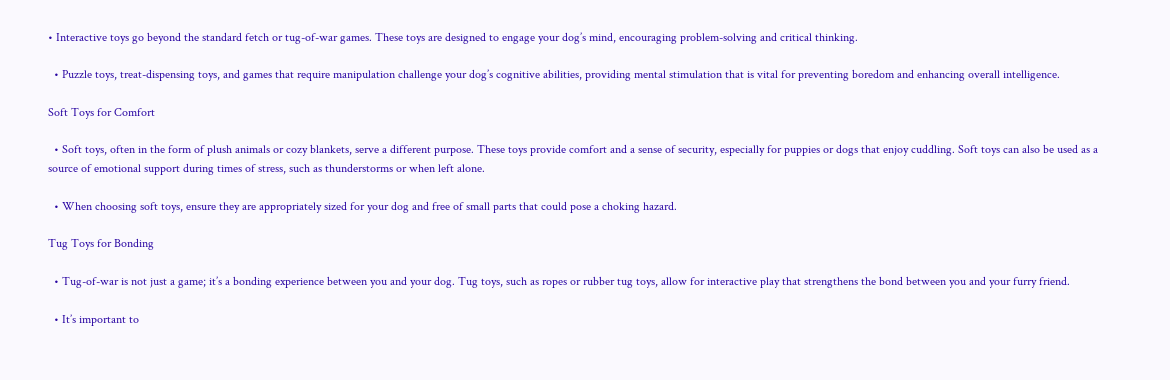• Interactive toys go beyond the standard fetch or tug-of-war games. These toys are designed to engage your dog’s mind, encouraging problem-solving and critical thinking.

  • Puzzle toys, treat-dispensing toys, and games that require manipulation challenge your dog’s cognitive abilities, providing mental stimulation that is vital for preventing boredom and enhancing overall intelligence.

Soft Toys for Comfort

  • Soft toys, often in the form of plush animals or cozy blankets, serve a different purpose. These toys provide comfort and a sense of security, especially for puppies or dogs that enjoy cuddling. Soft toys can also be used as a source of emotional support during times of stress, such as thunderstorms or when left alone.

  • When choosing soft toys, ensure they are appropriately sized for your dog and free of small parts that could pose a choking hazard.

Tug Toys for Bonding

  • Tug-of-war is not just a game; it’s a bonding experience between you and your dog. Tug toys, such as ropes or rubber tug toys, allow for interactive play that strengthens the bond between you and your furry friend.

  • It’s important to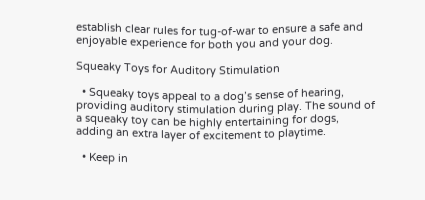establish clear rules for tug-of-war to ensure a safe and enjoyable experience for both you and your dog.

Squeaky Toys for Auditory Stimulation

  • Squeaky toys appeal to a dog’s sense of hearing, providing auditory stimulation during play. The sound of a squeaky toy can be highly entertaining for dogs, adding an extra layer of excitement to playtime.

  • Keep in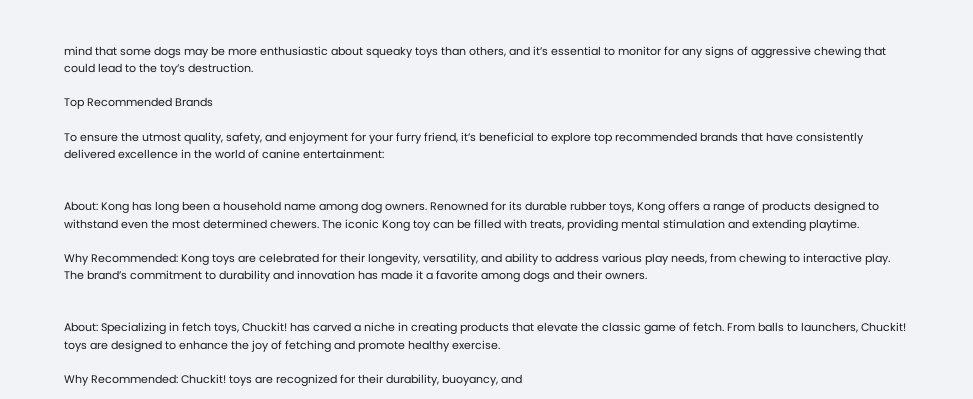mind that some dogs may be more enthusiastic about squeaky toys than others, and it’s essential to monitor for any signs of aggressive chewing that could lead to the toy’s destruction.

Top Recommended Brands

To ensure the utmost quality, safety, and enjoyment for your furry friend, it’s beneficial to explore top recommended brands that have consistently delivered excellence in the world of canine entertainment:


About: Kong has long been a household name among dog owners. Renowned for its durable rubber toys, Kong offers a range of products designed to withstand even the most determined chewers. The iconic Kong toy can be filled with treats, providing mental stimulation and extending playtime.

Why Recommended: Kong toys are celebrated for their longevity, versatility, and ability to address various play needs, from chewing to interactive play. The brand’s commitment to durability and innovation has made it a favorite among dogs and their owners.


About: Specializing in fetch toys, Chuckit! has carved a niche in creating products that elevate the classic game of fetch. From balls to launchers, Chuckit! toys are designed to enhance the joy of fetching and promote healthy exercise.

Why Recommended: Chuckit! toys are recognized for their durability, buoyancy, and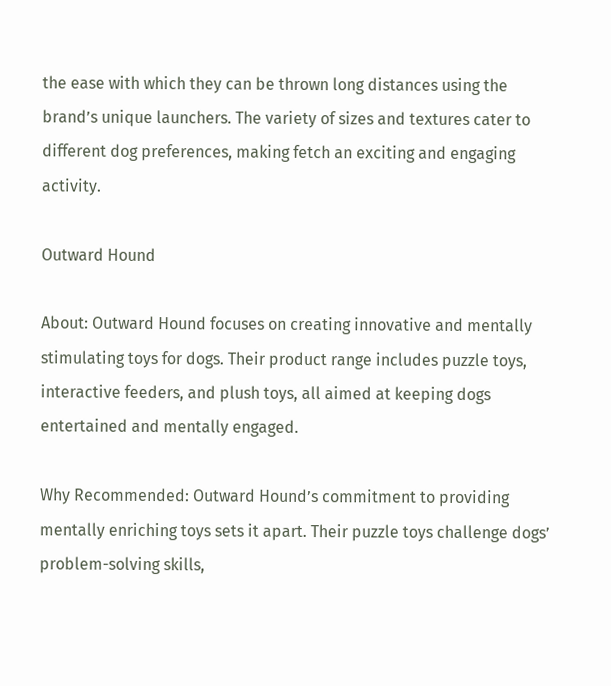the ease with which they can be thrown long distances using the brand’s unique launchers. The variety of sizes and textures cater to different dog preferences, making fetch an exciting and engaging activity.

Outward Hound

About: Outward Hound focuses on creating innovative and mentally stimulating toys for dogs. Their product range includes puzzle toys, interactive feeders, and plush toys, all aimed at keeping dogs entertained and mentally engaged.

Why Recommended: Outward Hound’s commitment to providing mentally enriching toys sets it apart. Their puzzle toys challenge dogs’ problem-solving skills,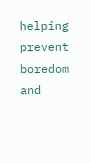helping prevent boredom and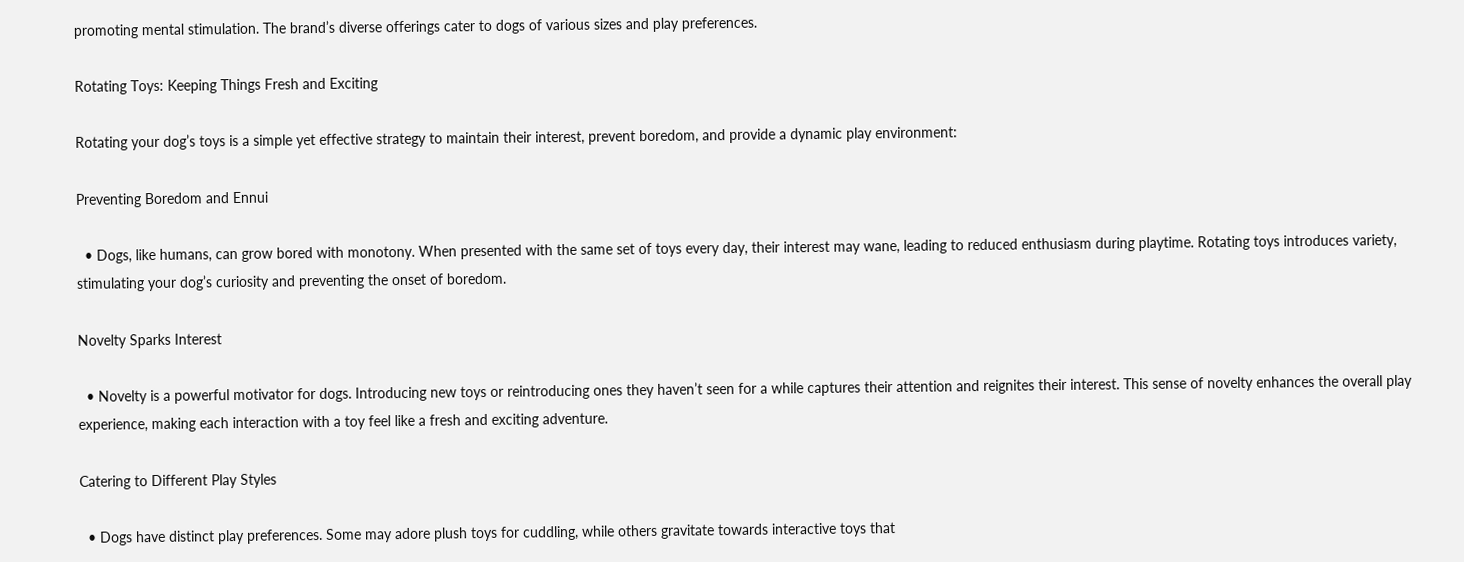promoting mental stimulation. The brand’s diverse offerings cater to dogs of various sizes and play preferences.

Rotating Toys: Keeping Things Fresh and Exciting

Rotating your dog’s toys is a simple yet effective strategy to maintain their interest, prevent boredom, and provide a dynamic play environment:

Preventing Boredom and Ennui

  • Dogs, like humans, can grow bored with monotony. When presented with the same set of toys every day, their interest may wane, leading to reduced enthusiasm during playtime. Rotating toys introduces variety, stimulating your dog’s curiosity and preventing the onset of boredom.

Novelty Sparks Interest

  • Novelty is a powerful motivator for dogs. Introducing new toys or reintroducing ones they haven’t seen for a while captures their attention and reignites their interest. This sense of novelty enhances the overall play experience, making each interaction with a toy feel like a fresh and exciting adventure.

Catering to Different Play Styles

  • Dogs have distinct play preferences. Some may adore plush toys for cuddling, while others gravitate towards interactive toys that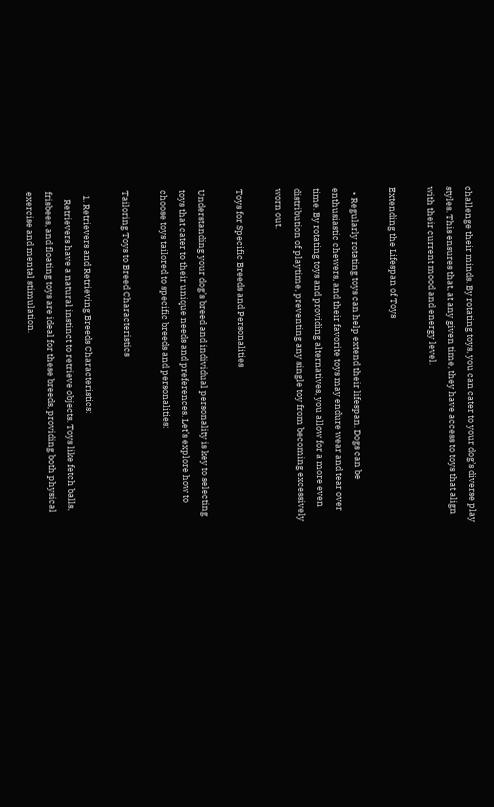challenge their minds. By rotating toys, you can cater to your dog’s diverse play styles. This ensures that, at any given time, they have access to toys that align with their current mood and energy level.

Extending the Lifespan of Toys

  • Regularly rotating toys can help extend their lifespan. Dogs can be enthusiastic chewers, and their favorite toys may endure wear and tear over time. By rotating toys and providing alternatives, you allow for a more even distribution of playtime, preventing any single toy from becoming excessively worn out.

Toys for Specific Breeds and Personalities

Understanding your dog’s breed and individual personality is key to selecting toys that cater to their unique needs and preferences. Let’s explore how to choose toys tailored to specific breeds and personalities:

Tailoring Toys to Breed Characteristics

  1. Retrievers and Retrieving Breeds Characteristics:
    Retrievers have a natural instinct to retrieve objects. Toys like fetch balls, frisbees, and floating toys are ideal for these breeds, providing both physical exercise and mental stimulation.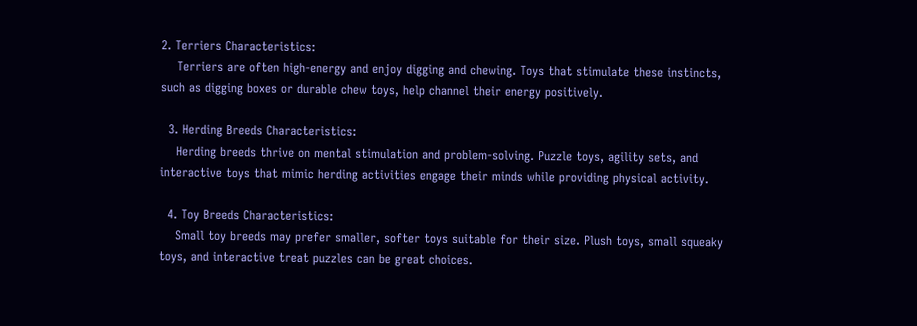2. Terriers Characteristics:
    Terriers are often high-energy and enjoy digging and chewing. Toys that stimulate these instincts, such as digging boxes or durable chew toys, help channel their energy positively.

  3. Herding Breeds Characteristics:
    Herding breeds thrive on mental stimulation and problem-solving. Puzzle toys, agility sets, and interactive toys that mimic herding activities engage their minds while providing physical activity.

  4. Toy Breeds Characteristics:
    Small toy breeds may prefer smaller, softer toys suitable for their size. Plush toys, small squeaky toys, and interactive treat puzzles can be great choices.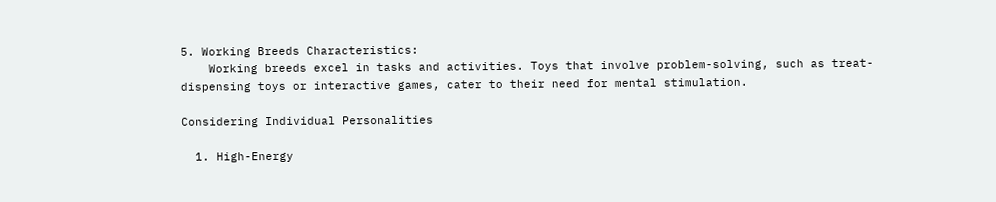5. Working Breeds Characteristics:
    Working breeds excel in tasks and activities. Toys that involve problem-solving, such as treat-dispensing toys or interactive games, cater to their need for mental stimulation.

Considering Individual Personalities

  1. High-Energy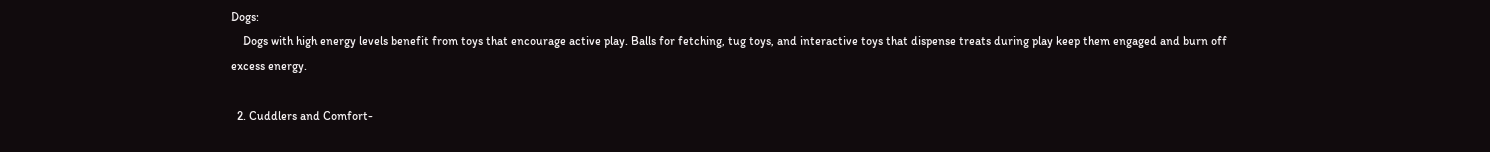Dogs:
    Dogs with high energy levels benefit from toys that encourage active play. Balls for fetching, tug toys, and interactive toys that dispense treats during play keep them engaged and burn off excess energy.

  2. Cuddlers and Comfort-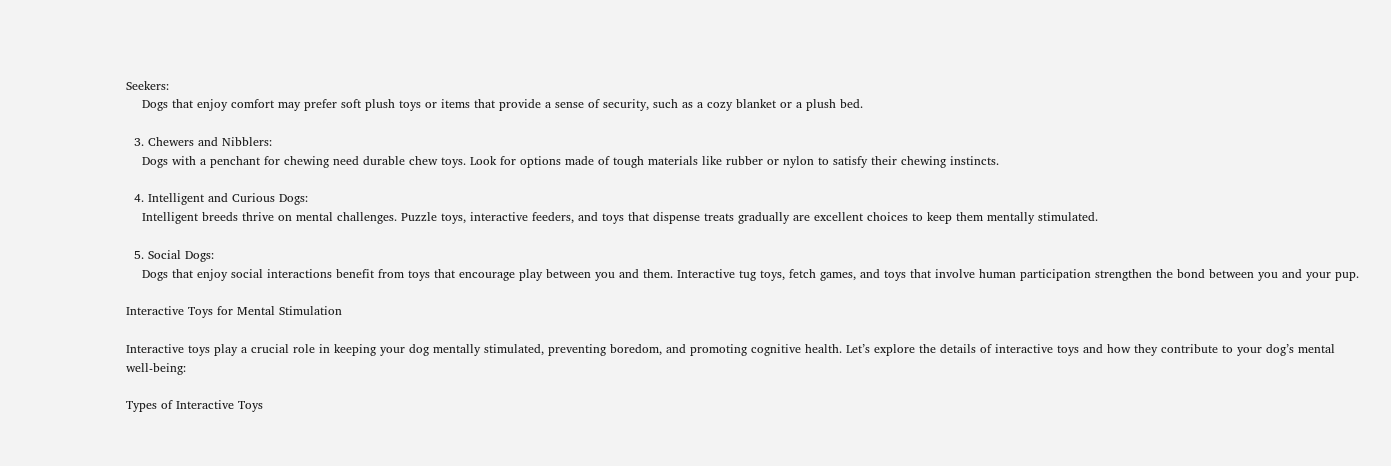Seekers:
    Dogs that enjoy comfort may prefer soft plush toys or items that provide a sense of security, such as a cozy blanket or a plush bed.

  3. Chewers and Nibblers:
    Dogs with a penchant for chewing need durable chew toys. Look for options made of tough materials like rubber or nylon to satisfy their chewing instincts.

  4. Intelligent and Curious Dogs:
    Intelligent breeds thrive on mental challenges. Puzzle toys, interactive feeders, and toys that dispense treats gradually are excellent choices to keep them mentally stimulated.

  5. Social Dogs:
    Dogs that enjoy social interactions benefit from toys that encourage play between you and them. Interactive tug toys, fetch games, and toys that involve human participation strengthen the bond between you and your pup.

Interactive Toys for Mental Stimulation

Interactive toys play a crucial role in keeping your dog mentally stimulated, preventing boredom, and promoting cognitive health. Let’s explore the details of interactive toys and how they contribute to your dog’s mental well-being:

Types of Interactive Toys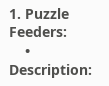1. Puzzle Feeders:
    • Description: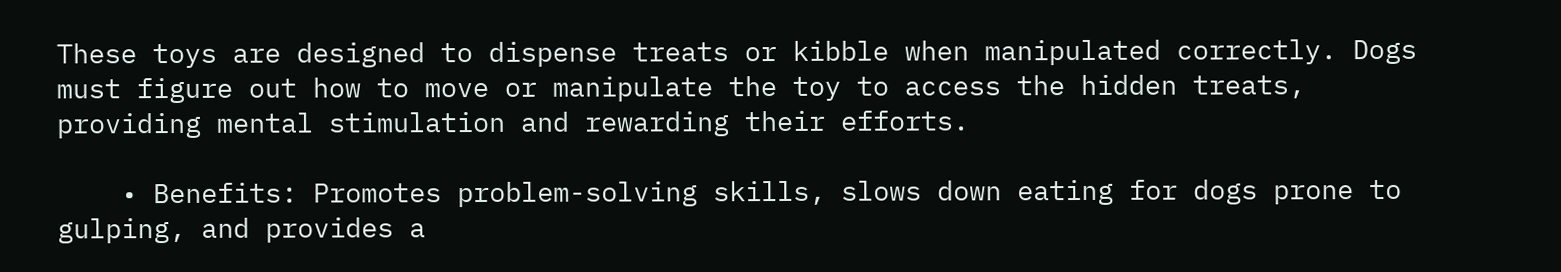These toys are designed to dispense treats or kibble when manipulated correctly. Dogs must figure out how to move or manipulate the toy to access the hidden treats, providing mental stimulation and rewarding their efforts.

    • Benefits: Promotes problem-solving skills, slows down eating for dogs prone to gulping, and provides a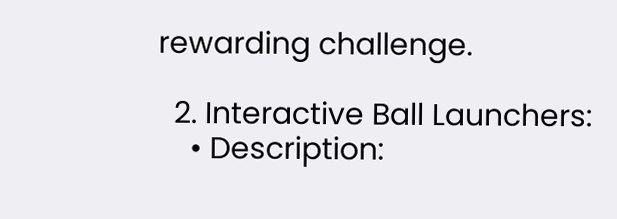rewarding challenge.

  2. Interactive Ball Launchers:
    • Description: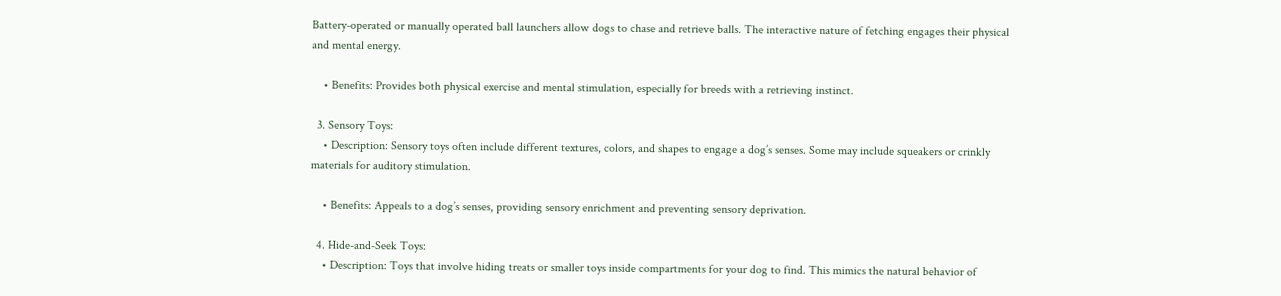Battery-operated or manually operated ball launchers allow dogs to chase and retrieve balls. The interactive nature of fetching engages their physical and mental energy.

    • Benefits: Provides both physical exercise and mental stimulation, especially for breeds with a retrieving instinct.

  3. Sensory Toys:
    • Description: Sensory toys often include different textures, colors, and shapes to engage a dog’s senses. Some may include squeakers or crinkly materials for auditory stimulation.

    • Benefits: Appeals to a dog’s senses, providing sensory enrichment and preventing sensory deprivation.

  4. Hide-and-Seek Toys:
    • Description: Toys that involve hiding treats or smaller toys inside compartments for your dog to find. This mimics the natural behavior of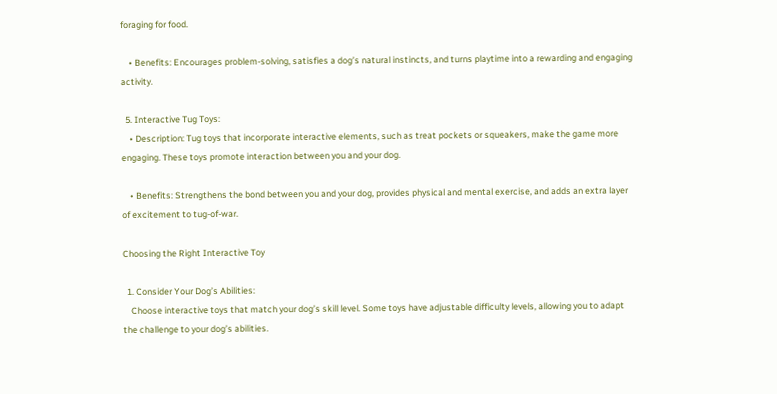foraging for food.

    • Benefits: Encourages problem-solving, satisfies a dog’s natural instincts, and turns playtime into a rewarding and engaging activity.

  5. Interactive Tug Toys:
    • Description: Tug toys that incorporate interactive elements, such as treat pockets or squeakers, make the game more engaging. These toys promote interaction between you and your dog.

    • Benefits: Strengthens the bond between you and your dog, provides physical and mental exercise, and adds an extra layer of excitement to tug-of-war.

Choosing the Right Interactive Toy

  1. Consider Your Dog’s Abilities:
    Choose interactive toys that match your dog’s skill level. Some toys have adjustable difficulty levels, allowing you to adapt the challenge to your dog’s abilities.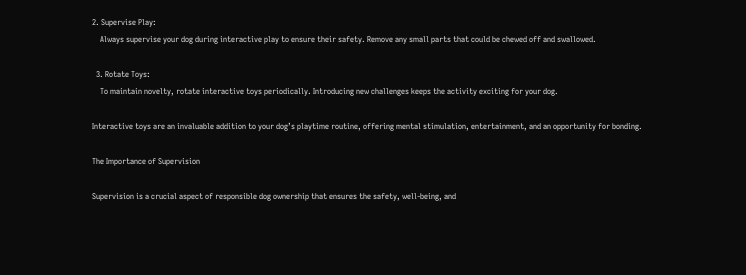2. Supervise Play:
    Always supervise your dog during interactive play to ensure their safety. Remove any small parts that could be chewed off and swallowed.

  3. Rotate Toys:
    To maintain novelty, rotate interactive toys periodically. Introducing new challenges keeps the activity exciting for your dog.

Interactive toys are an invaluable addition to your dog’s playtime routine, offering mental stimulation, entertainment, and an opportunity for bonding.

The Importance of Supervision

Supervision is a crucial aspect of responsible dog ownership that ensures the safety, well-being, and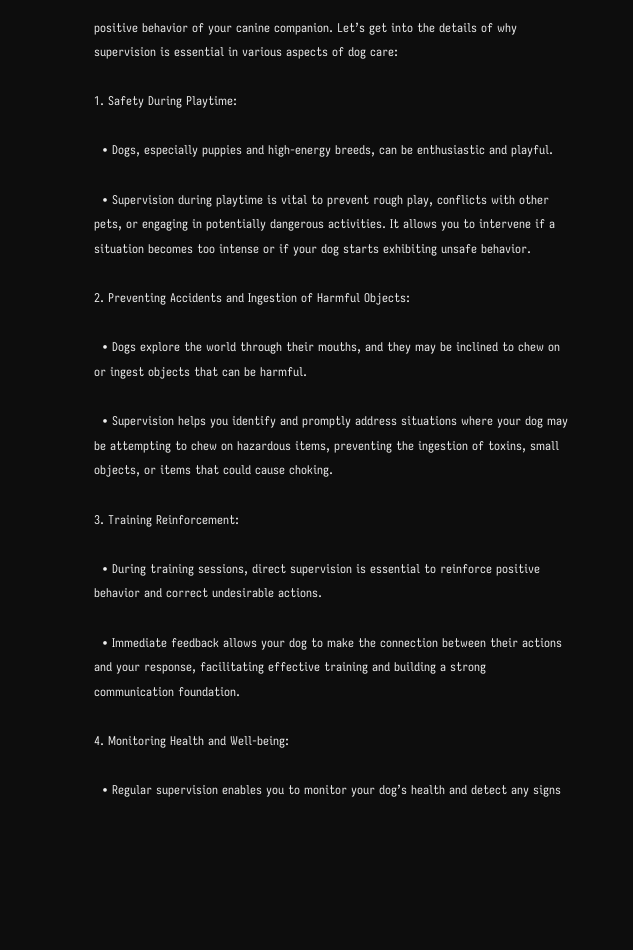positive behavior of your canine companion. Let’s get into the details of why supervision is essential in various aspects of dog care:

1. Safety During Playtime:

  • Dogs, especially puppies and high-energy breeds, can be enthusiastic and playful.

  • Supervision during playtime is vital to prevent rough play, conflicts with other pets, or engaging in potentially dangerous activities. It allows you to intervene if a situation becomes too intense or if your dog starts exhibiting unsafe behavior.

2. Preventing Accidents and Ingestion of Harmful Objects:

  • Dogs explore the world through their mouths, and they may be inclined to chew on or ingest objects that can be harmful.

  • Supervision helps you identify and promptly address situations where your dog may be attempting to chew on hazardous items, preventing the ingestion of toxins, small objects, or items that could cause choking.

3. Training Reinforcement:

  • During training sessions, direct supervision is essential to reinforce positive behavior and correct undesirable actions.

  • Immediate feedback allows your dog to make the connection between their actions and your response, facilitating effective training and building a strong communication foundation.

4. Monitoring Health and Well-being:

  • Regular supervision enables you to monitor your dog’s health and detect any signs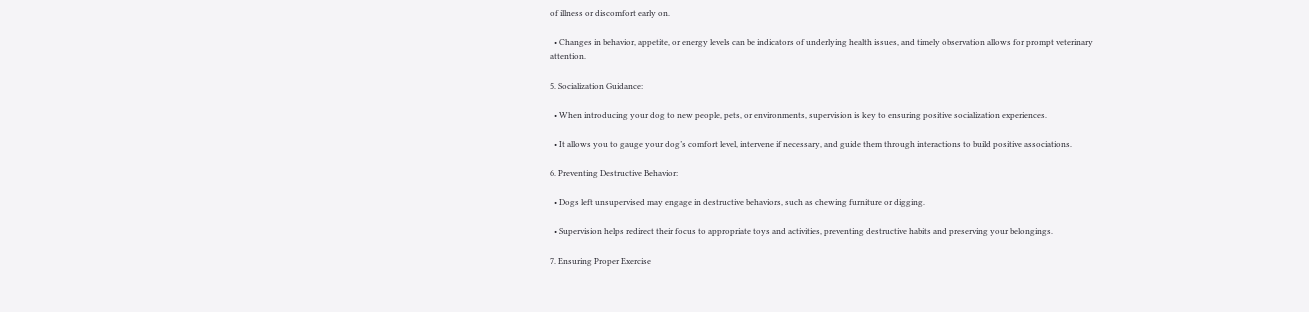of illness or discomfort early on.

  • Changes in behavior, appetite, or energy levels can be indicators of underlying health issues, and timely observation allows for prompt veterinary attention.

5. Socialization Guidance:

  • When introducing your dog to new people, pets, or environments, supervision is key to ensuring positive socialization experiences.

  • It allows you to gauge your dog’s comfort level, intervene if necessary, and guide them through interactions to build positive associations.

6. Preventing Destructive Behavior:

  • Dogs left unsupervised may engage in destructive behaviors, such as chewing furniture or digging.

  • Supervision helps redirect their focus to appropriate toys and activities, preventing destructive habits and preserving your belongings.

7. Ensuring Proper Exercise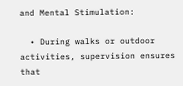and Mental Stimulation:

  • During walks or outdoor activities, supervision ensures that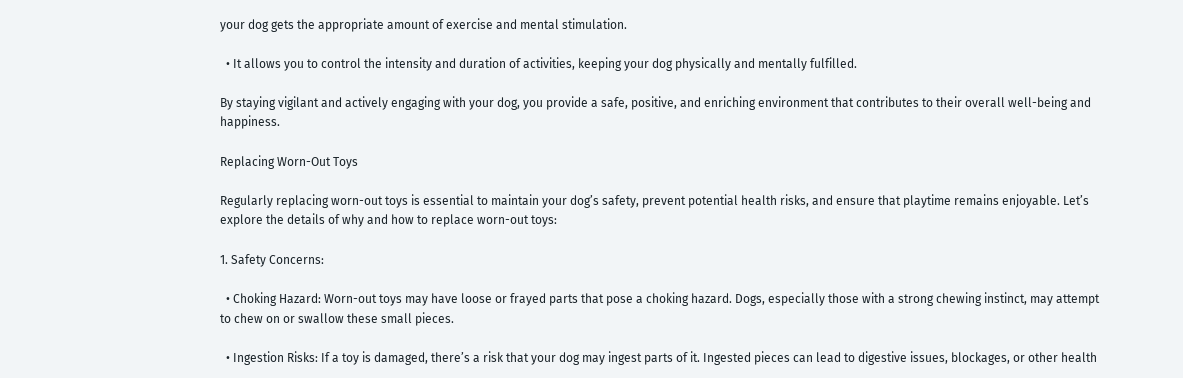your dog gets the appropriate amount of exercise and mental stimulation.

  • It allows you to control the intensity and duration of activities, keeping your dog physically and mentally fulfilled.

By staying vigilant and actively engaging with your dog, you provide a safe, positive, and enriching environment that contributes to their overall well-being and happiness.

Replacing Worn-Out Toys

Regularly replacing worn-out toys is essential to maintain your dog’s safety, prevent potential health risks, and ensure that playtime remains enjoyable. Let’s explore the details of why and how to replace worn-out toys:

1. Safety Concerns:

  • Choking Hazard: Worn-out toys may have loose or frayed parts that pose a choking hazard. Dogs, especially those with a strong chewing instinct, may attempt to chew on or swallow these small pieces.

  • Ingestion Risks: If a toy is damaged, there’s a risk that your dog may ingest parts of it. Ingested pieces can lead to digestive issues, blockages, or other health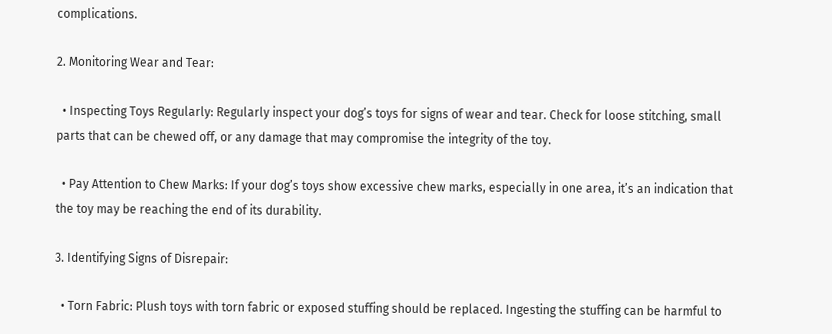complications.

2. Monitoring Wear and Tear:

  • Inspecting Toys Regularly: Regularly inspect your dog’s toys for signs of wear and tear. Check for loose stitching, small parts that can be chewed off, or any damage that may compromise the integrity of the toy.

  • Pay Attention to Chew Marks: If your dog’s toys show excessive chew marks, especially in one area, it’s an indication that the toy may be reaching the end of its durability.

3. Identifying Signs of Disrepair:

  • Torn Fabric: Plush toys with torn fabric or exposed stuffing should be replaced. Ingesting the stuffing can be harmful to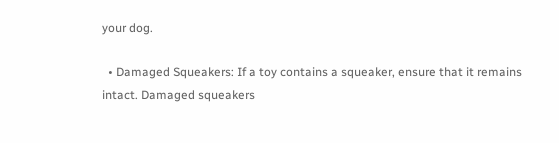your dog.

  • Damaged Squeakers: If a toy contains a squeaker, ensure that it remains intact. Damaged squeakers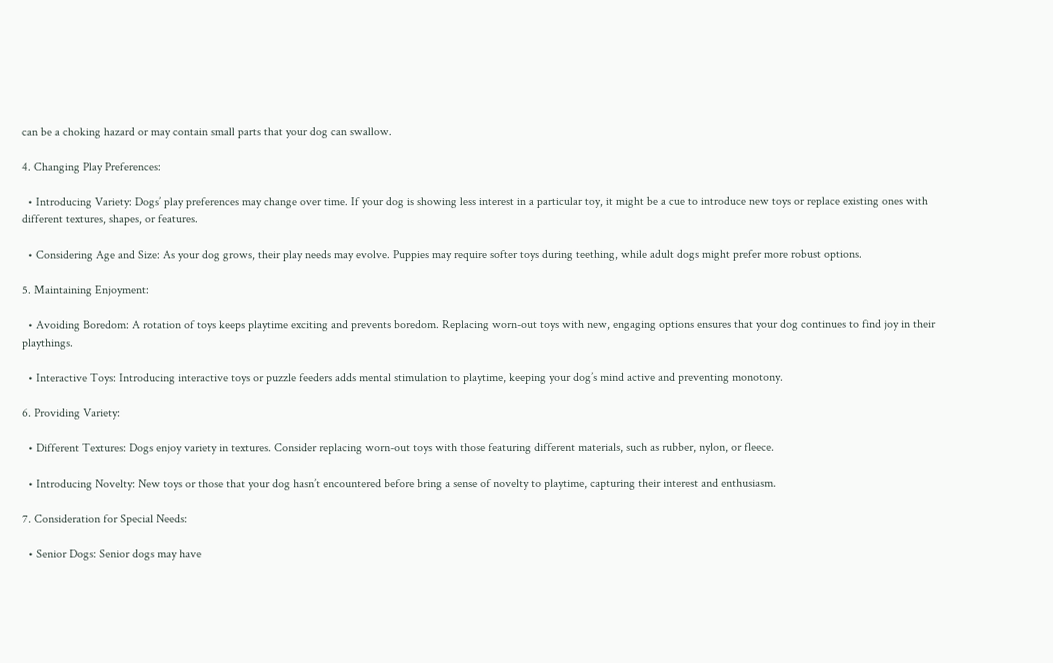can be a choking hazard or may contain small parts that your dog can swallow.

4. Changing Play Preferences:

  • Introducing Variety: Dogs’ play preferences may change over time. If your dog is showing less interest in a particular toy, it might be a cue to introduce new toys or replace existing ones with different textures, shapes, or features.

  • Considering Age and Size: As your dog grows, their play needs may evolve. Puppies may require softer toys during teething, while adult dogs might prefer more robust options.

5. Maintaining Enjoyment:

  • Avoiding Boredom: A rotation of toys keeps playtime exciting and prevents boredom. Replacing worn-out toys with new, engaging options ensures that your dog continues to find joy in their playthings.

  • Interactive Toys: Introducing interactive toys or puzzle feeders adds mental stimulation to playtime, keeping your dog’s mind active and preventing monotony.

6. Providing Variety:

  • Different Textures: Dogs enjoy variety in textures. Consider replacing worn-out toys with those featuring different materials, such as rubber, nylon, or fleece.

  • Introducing Novelty: New toys or those that your dog hasn’t encountered before bring a sense of novelty to playtime, capturing their interest and enthusiasm.

7. Consideration for Special Needs:

  • Senior Dogs: Senior dogs may have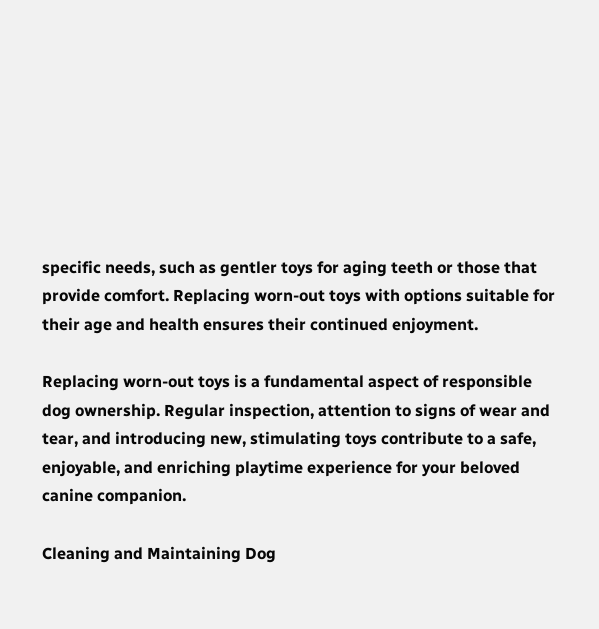specific needs, such as gentler toys for aging teeth or those that provide comfort. Replacing worn-out toys with options suitable for their age and health ensures their continued enjoyment.

Replacing worn-out toys is a fundamental aspect of responsible dog ownership. Regular inspection, attention to signs of wear and tear, and introducing new, stimulating toys contribute to a safe, enjoyable, and enriching playtime experience for your beloved canine companion.

Cleaning and Maintaining Dog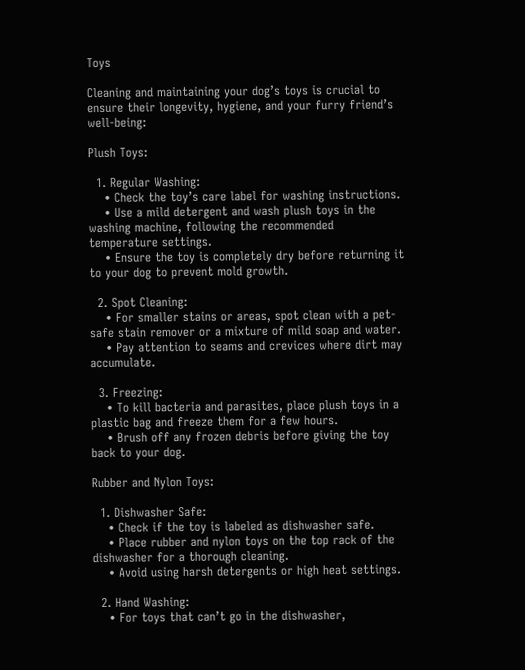Toys

Cleaning and maintaining your dog’s toys is crucial to ensure their longevity, hygiene, and your furry friend’s well-being:

Plush Toys:

  1. Regular Washing:
    • Check the toy’s care label for washing instructions.
    • Use a mild detergent and wash plush toys in the washing machine, following the recommended temperature settings.
    • Ensure the toy is completely dry before returning it to your dog to prevent mold growth.

  2. Spot Cleaning:
    • For smaller stains or areas, spot clean with a pet-safe stain remover or a mixture of mild soap and water.
    • Pay attention to seams and crevices where dirt may accumulate.

  3. Freezing:
    • To kill bacteria and parasites, place plush toys in a plastic bag and freeze them for a few hours.
    • Brush off any frozen debris before giving the toy back to your dog.

Rubber and Nylon Toys:

  1. Dishwasher Safe:
    • Check if the toy is labeled as dishwasher safe.
    • Place rubber and nylon toys on the top rack of the dishwasher for a thorough cleaning.
    • Avoid using harsh detergents or high heat settings.

  2. Hand Washing:
    • For toys that can’t go in the dishwasher,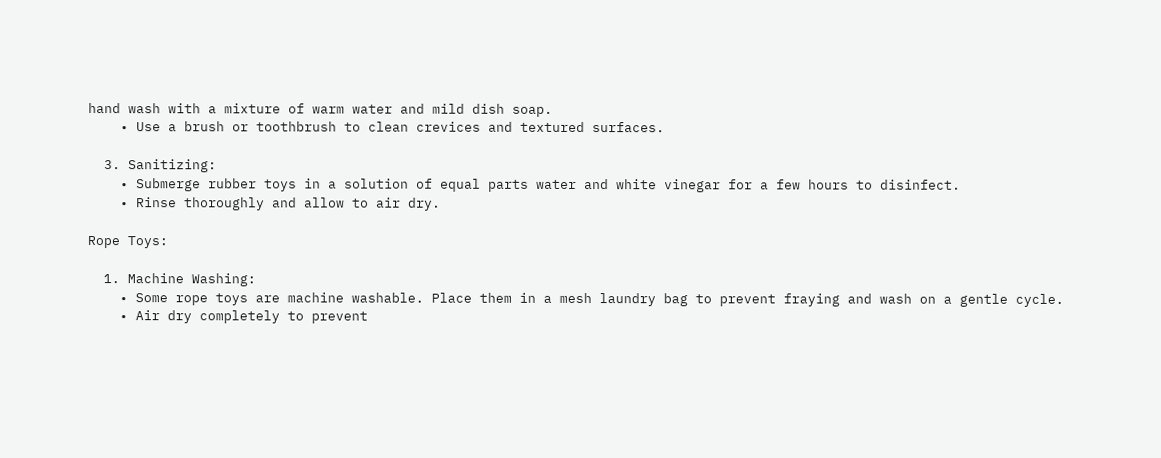hand wash with a mixture of warm water and mild dish soap.
    • Use a brush or toothbrush to clean crevices and textured surfaces.

  3. Sanitizing:
    • Submerge rubber toys in a solution of equal parts water and white vinegar for a few hours to disinfect.
    • Rinse thoroughly and allow to air dry.

Rope Toys:

  1. Machine Washing:
    • Some rope toys are machine washable. Place them in a mesh laundry bag to prevent fraying and wash on a gentle cycle.
    • Air dry completely to prevent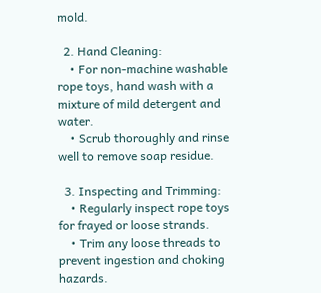mold.

  2. Hand Cleaning:
    • For non-machine washable rope toys, hand wash with a mixture of mild detergent and water.
    • Scrub thoroughly and rinse well to remove soap residue.

  3. Inspecting and Trimming:
    • Regularly inspect rope toys for frayed or loose strands.
    • Trim any loose threads to prevent ingestion and choking hazards.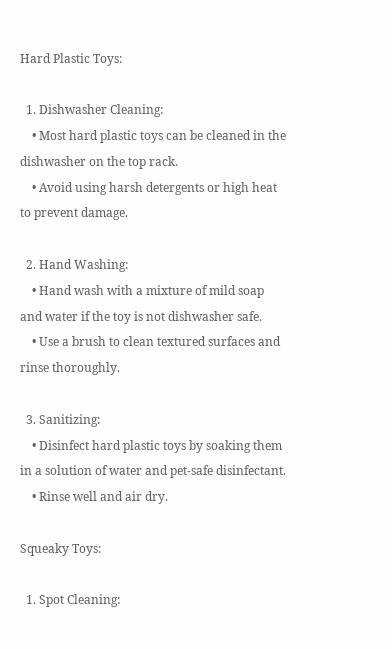Hard Plastic Toys:

  1. Dishwasher Cleaning:
    • Most hard plastic toys can be cleaned in the dishwasher on the top rack.
    • Avoid using harsh detergents or high heat to prevent damage.

  2. Hand Washing:
    • Hand wash with a mixture of mild soap and water if the toy is not dishwasher safe.
    • Use a brush to clean textured surfaces and rinse thoroughly.

  3. Sanitizing:
    • Disinfect hard plastic toys by soaking them in a solution of water and pet-safe disinfectant.
    • Rinse well and air dry.

Squeaky Toys:

  1. Spot Cleaning: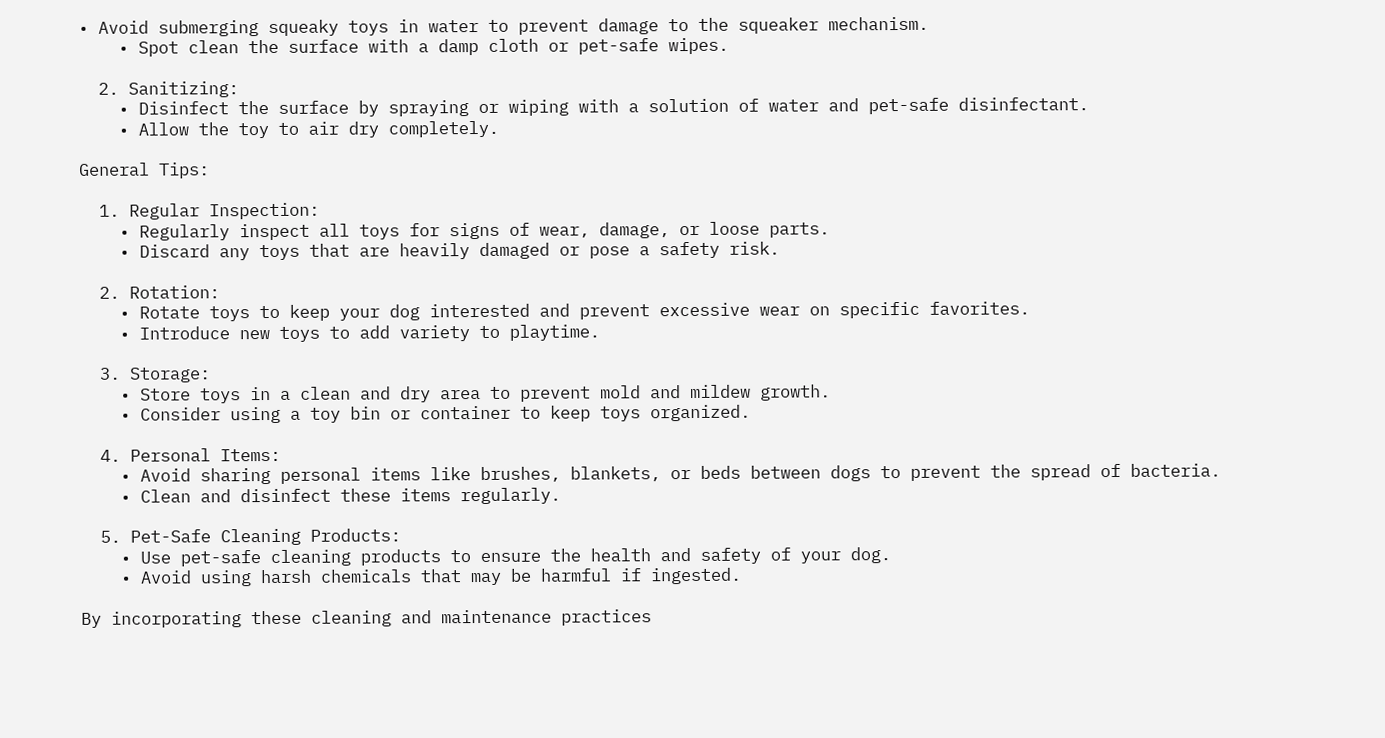• Avoid submerging squeaky toys in water to prevent damage to the squeaker mechanism.
    • Spot clean the surface with a damp cloth or pet-safe wipes.

  2. Sanitizing:
    • Disinfect the surface by spraying or wiping with a solution of water and pet-safe disinfectant.
    • Allow the toy to air dry completely.

General Tips:

  1. Regular Inspection:
    • Regularly inspect all toys for signs of wear, damage, or loose parts.
    • Discard any toys that are heavily damaged or pose a safety risk.

  2. Rotation:
    • Rotate toys to keep your dog interested and prevent excessive wear on specific favorites.
    • Introduce new toys to add variety to playtime.

  3. Storage:
    • Store toys in a clean and dry area to prevent mold and mildew growth.
    • Consider using a toy bin or container to keep toys organized.

  4. Personal Items:
    • Avoid sharing personal items like brushes, blankets, or beds between dogs to prevent the spread of bacteria.
    • Clean and disinfect these items regularly.

  5. Pet-Safe Cleaning Products:
    • Use pet-safe cleaning products to ensure the health and safety of your dog.
    • Avoid using harsh chemicals that may be harmful if ingested.

By incorporating these cleaning and maintenance practices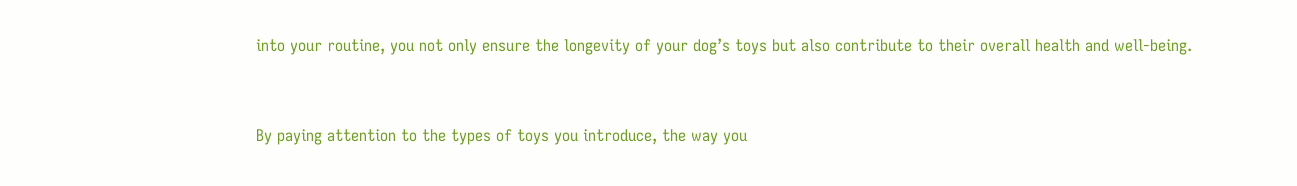into your routine, you not only ensure the longevity of your dog’s toys but also contribute to their overall health and well-being.


By paying attention to the types of toys you introduce, the way you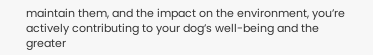maintain them, and the impact on the environment, you’re actively contributing to your dog’s well-being and the greater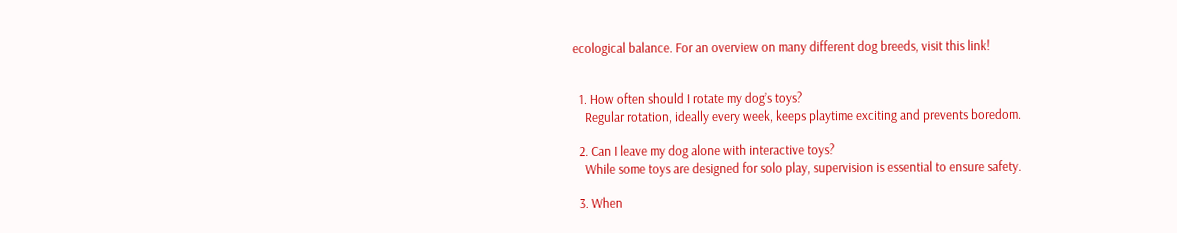ecological balance. For an overview on many different dog breeds, visit this link!


  1. How often should I rotate my dog’s toys?
    Regular rotation, ideally every week, keeps playtime exciting and prevents boredom.

  2. Can I leave my dog alone with interactive toys?
    While some toys are designed for solo play, supervision is essential to ensure safety.

  3. When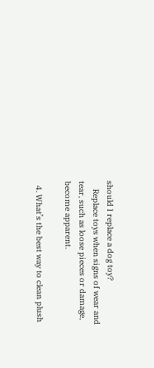should I replace a dog toy?
    Replace toys when signs of wear and tear, such as loose pieces or damage, become apparent.

  4. What’s the best way to clean plush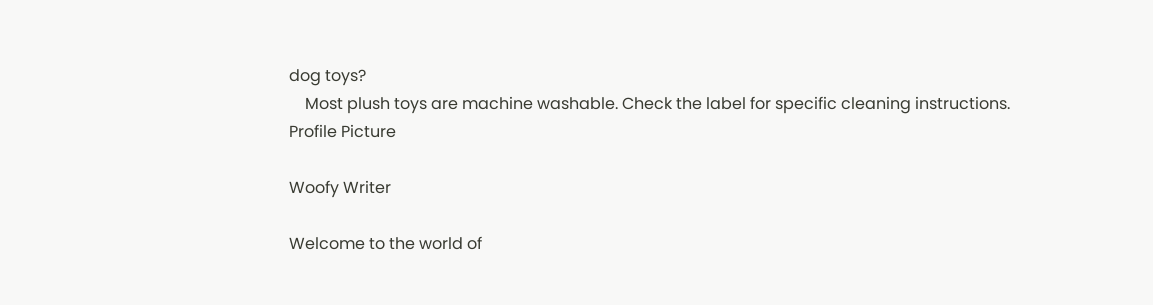dog toys?
    Most plush toys are machine washable. Check the label for specific cleaning instructions.
Profile Picture

Woofy Writer

Welcome to the world of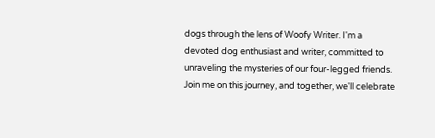dogs through the lens of Woofy Writer. I'm a devoted dog enthusiast and writer, committed to unraveling the mysteries of our four-legged friends. Join me on this journey, and together, we'll celebrate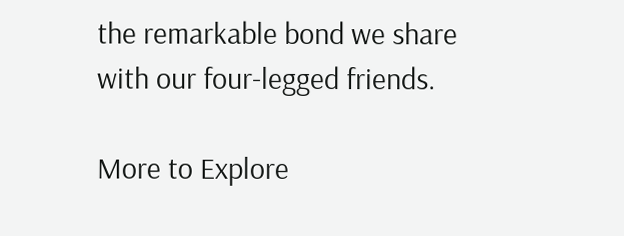the remarkable bond we share with our four-legged friends.

More to Explore